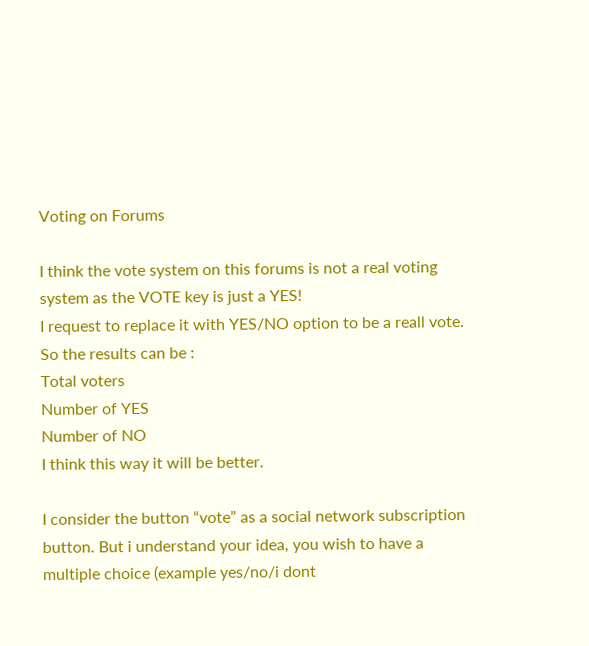Voting on Forums

I think the vote system on this forums is not a real voting system as the VOTE key is just a YES!
I request to replace it with YES/NO option to be a reall vote.
So the results can be :
Total voters
Number of YES
Number of NO
I think this way it will be better.

I consider the button “vote” as a social network subscription button. But i understand your idea, you wish to have a multiple choice (example yes/no/i dont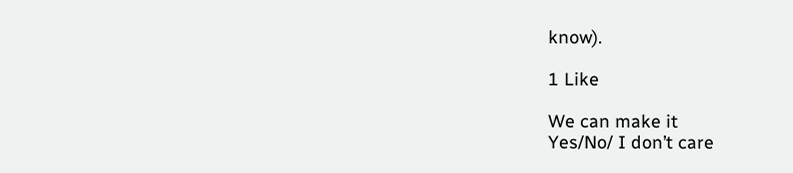know).

1 Like

We can make it
Yes/No/ I don’t care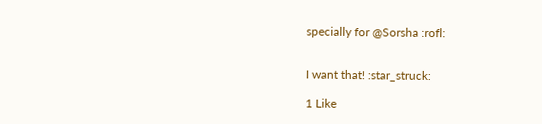specially for @Sorsha :rofl:


I want that! :star_struck:

1 Like